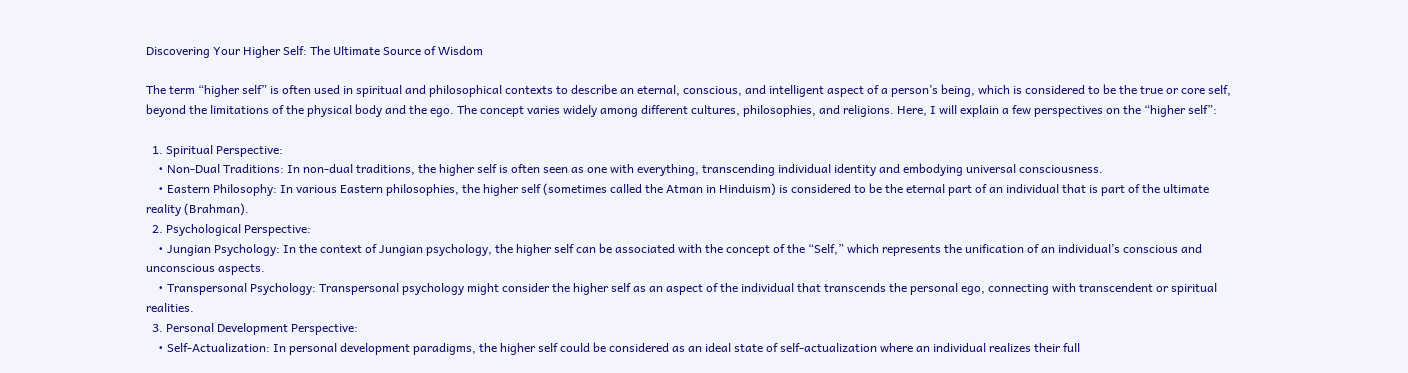Discovering Your Higher Self: The Ultimate Source of Wisdom

The term “higher self” is often used in spiritual and philosophical contexts to describe an eternal, conscious, and intelligent aspect of a person’s being, which is considered to be the true or core self, beyond the limitations of the physical body and the ego. The concept varies widely among different cultures, philosophies, and religions. Here, I will explain a few perspectives on the “higher self”:

  1. Spiritual Perspective:
    • Non-Dual Traditions: In non-dual traditions, the higher self is often seen as one with everything, transcending individual identity and embodying universal consciousness.
    • Eastern Philosophy: In various Eastern philosophies, the higher self (sometimes called the Atman in Hinduism) is considered to be the eternal part of an individual that is part of the ultimate reality (Brahman).
  2. Psychological Perspective:
    • Jungian Psychology: In the context of Jungian psychology, the higher self can be associated with the concept of the “Self,” which represents the unification of an individual’s conscious and unconscious aspects.
    • Transpersonal Psychology: Transpersonal psychology might consider the higher self as an aspect of the individual that transcends the personal ego, connecting with transcendent or spiritual realities.
  3. Personal Development Perspective:
    • Self-Actualization: In personal development paradigms, the higher self could be considered as an ideal state of self-actualization where an individual realizes their full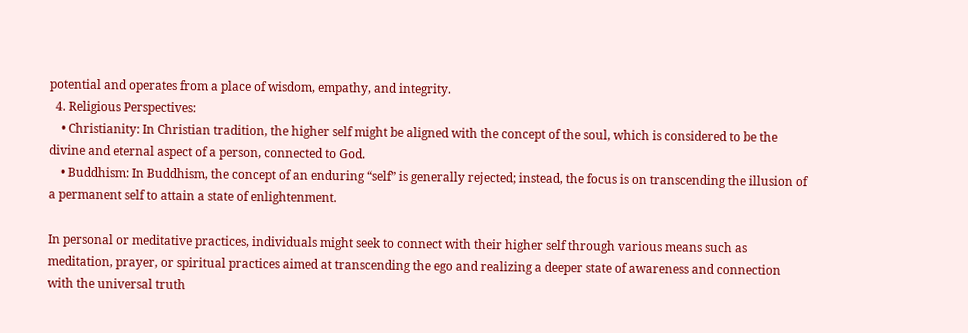potential and operates from a place of wisdom, empathy, and integrity.
  4. Religious Perspectives:
    • Christianity: In Christian tradition, the higher self might be aligned with the concept of the soul, which is considered to be the divine and eternal aspect of a person, connected to God.
    • Buddhism: In Buddhism, the concept of an enduring “self” is generally rejected; instead, the focus is on transcending the illusion of a permanent self to attain a state of enlightenment.

In personal or meditative practices, individuals might seek to connect with their higher self through various means such as meditation, prayer, or spiritual practices aimed at transcending the ego and realizing a deeper state of awareness and connection with the universal truth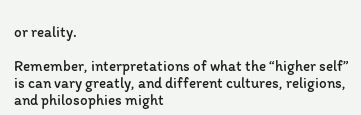or reality.

Remember, interpretations of what the “higher self” is can vary greatly, and different cultures, religions, and philosophies might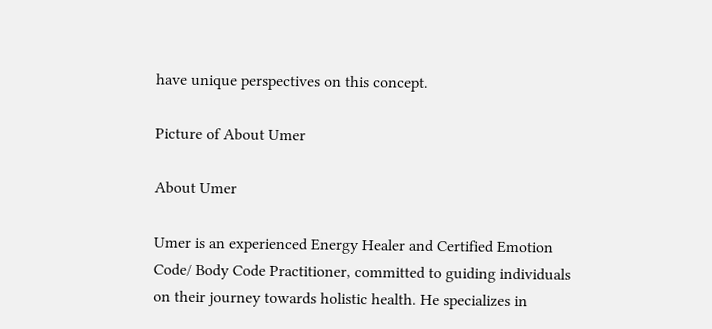have unique perspectives on this concept.

Picture of About Umer

About Umer

Umer is an experienced Energy Healer and Certified Emotion Code/ Body Code Practitioner, committed to guiding individuals on their journey towards holistic health. He specializes in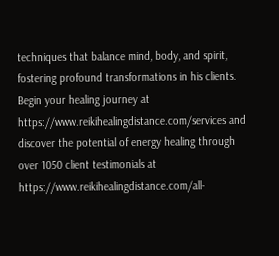techniques that balance mind, body, and spirit, fostering profound transformations in his clients. Begin your healing journey at https://www.reikihealingdistance.com/services and discover the potential of energy healing through over 1050 client testimonials at https://www.reikihealingdistance.com/all-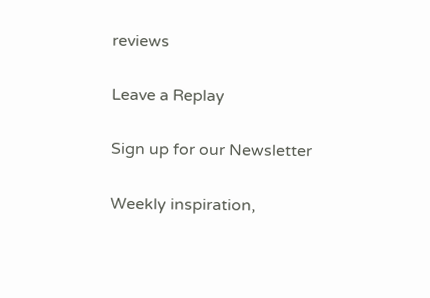reviews

Leave a Replay

Sign up for our Newsletter

Weekly inspiration,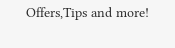Offers,Tips and more!